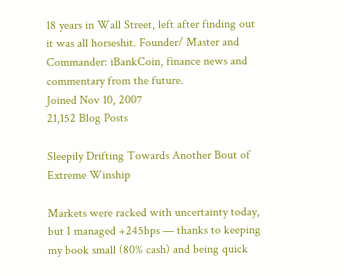18 years in Wall Street, left after finding out it was all horseshit. Founder/ Master and Commander: iBankCoin, finance news and commentary from the future.
Joined Nov 10, 2007
21,152 Blog Posts

Sleepily Drifting Towards Another Bout of Extreme Winship

Markets were racked with uncertainty today, but I managed +245bps — thanks to keeping my book small (80% cash) and being quick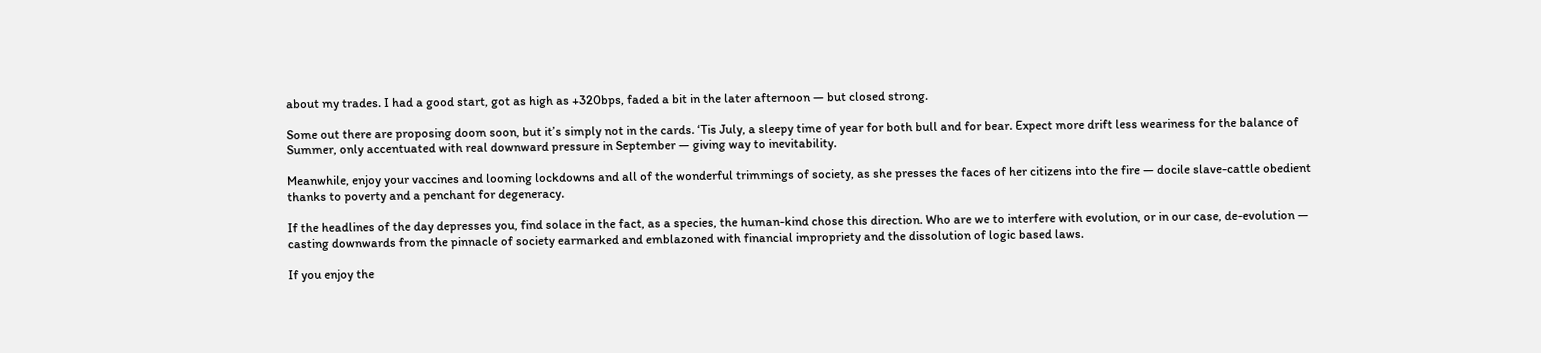about my trades. I had a good start, got as high as +320bps, faded a bit in the later afternoon — but closed strong.

Some out there are proposing doom soon, but it’s simply not in the cards. ‘Tis July, a sleepy time of year for both bull and for bear. Expect more drift less weariness for the balance of Summer, only accentuated with real downward pressure in September — giving way to inevitability.

Meanwhile, enjoy your vaccines and looming lockdowns and all of the wonderful trimmings of society, as she presses the faces of her citizens into the fire — docile slave-cattle obedient thanks to poverty and a penchant for degeneracy.

If the headlines of the day depresses you, find solace in the fact, as a species, the human-kind chose this direction. Who are we to interfere with evolution, or in our case, de-evolution — casting downwards from the pinnacle of society earmarked and emblazoned with financial impropriety and the dissolution of logic based laws.

If you enjoy the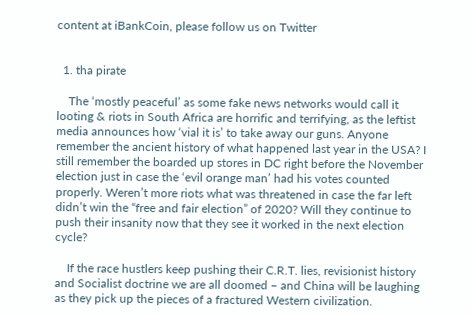content at iBankCoin, please follow us on Twitter


  1. tha pirate

    The ‘mostly peaceful’ as some fake news networks would call it looting & riots in South Africa are horrific and terrifying, as the leftist media announces how ‘vial it is’ to take away our guns. Anyone remember the ancient history of what happened last year in the USA? I still remember the boarded up stores in DC right before the November election just in case the ‘evil orange man’ had his votes counted properly. Weren’t more riots what was threatened in case the far left didn’t win the “free and fair election” of 2020? Will they continue to push their insanity now that they see it worked in the next election cycle?

    If the race hustlers keep pushing their C.R.T. lies, revisionist history and Socialist doctrine we are all doomed – and China will be laughing as they pick up the pieces of a fractured Western civilization.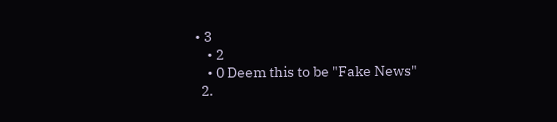• 3
    • 2
    • 0 Deem this to be "Fake News"
  2.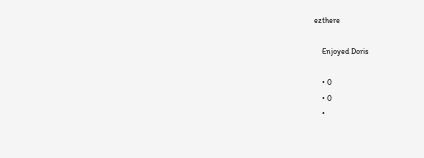ezthere

    Enjoyed Doris

    • 0
    • 0
    •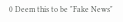0 Deem this to be "Fake News"